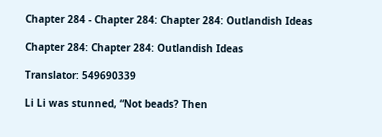Chapter 284 - Chapter 284: Chapter 284: Outlandish Ideas

Chapter 284: Chapter 284: Outlandish Ideas

Translator: 549690339

Li Li was stunned, “Not beads? Then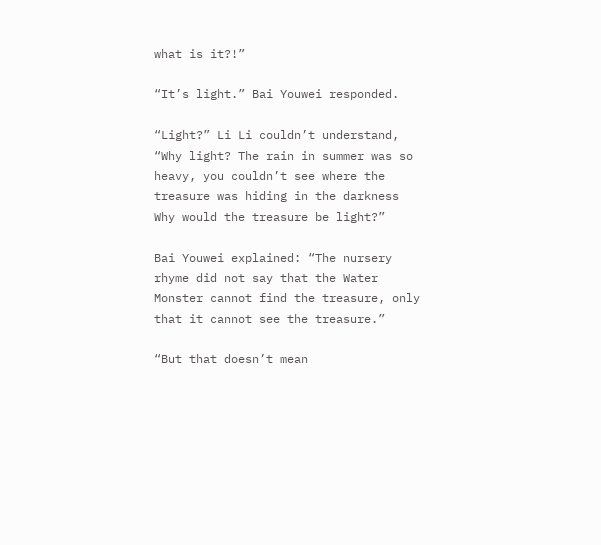what is it?!”

“It’s light.” Bai Youwei responded.

“Light?” Li Li couldn’t understand, “Why light? The rain in summer was so heavy, you couldn’t see where the treasure was hiding in the darkness  Why would the treasure be light?”

Bai Youwei explained: “The nursery rhyme did not say that the Water Monster cannot find the treasure, only that it cannot see the treasure.”

“But that doesn’t mean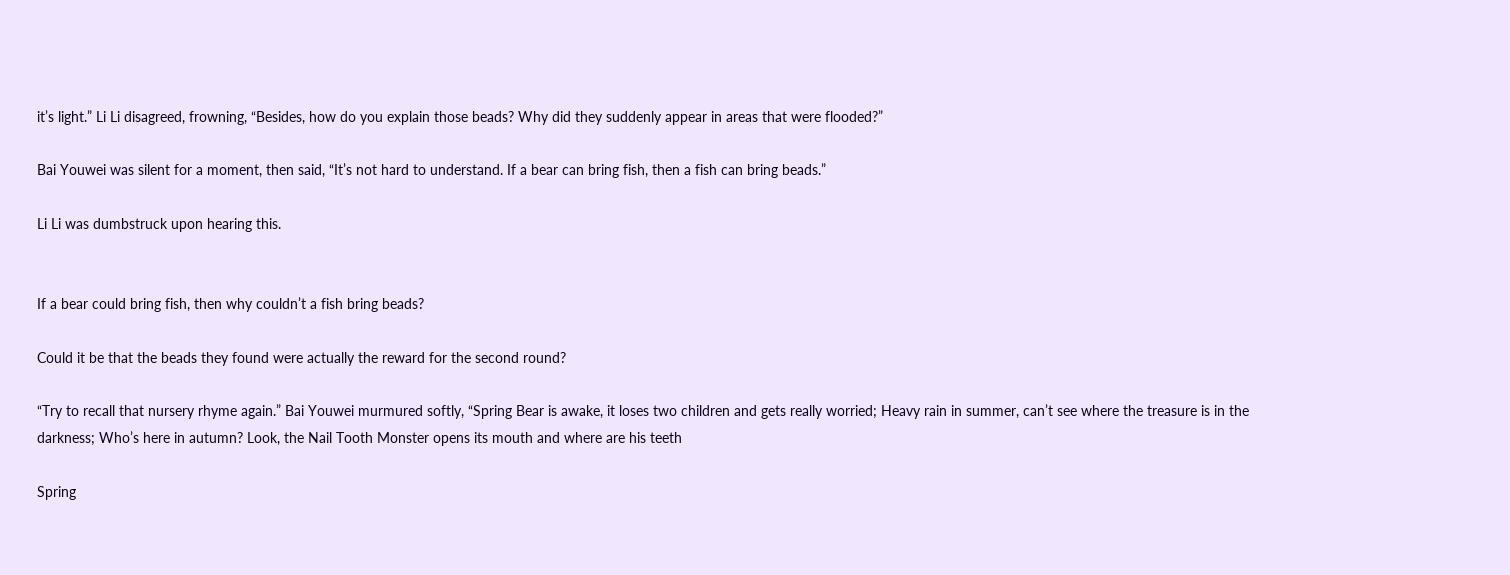it’s light.” Li Li disagreed, frowning, “Besides, how do you explain those beads? Why did they suddenly appear in areas that were flooded?”

Bai Youwei was silent for a moment, then said, “It’s not hard to understand. If a bear can bring fish, then a fish can bring beads.”

Li Li was dumbstruck upon hearing this.


If a bear could bring fish, then why couldn’t a fish bring beads?

Could it be that the beads they found were actually the reward for the second round?

“Try to recall that nursery rhyme again.” Bai Youwei murmured softly, “Spring Bear is awake, it loses two children and gets really worried; Heavy rain in summer, can’t see where the treasure is in the darkness; Who’s here in autumn? Look, the Nail Tooth Monster opens its mouth and where are his teeth

Spring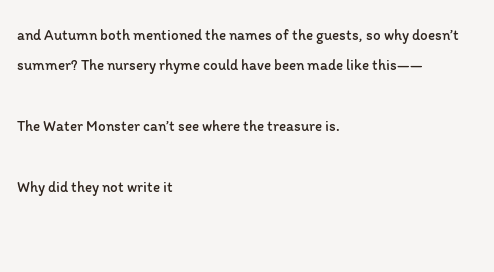and Autumn both mentioned the names of the guests, so why doesn’t summer? The nursery rhyme could have been made like this——

The Water Monster can’t see where the treasure is.

Why did they not write it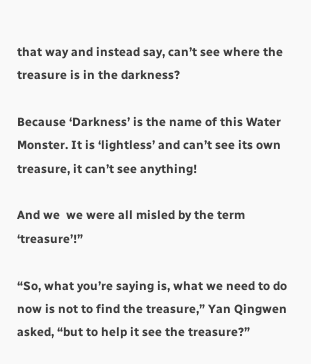that way and instead say, can’t see where the treasure is in the darkness?

Because ‘Darkness’ is the name of this Water Monster. It is ‘lightless’ and can’t see its own treasure, it can’t see anything!

And we  we were all misled by the term ‘treasure’!”

“So, what you’re saying is, what we need to do now is not to find the treasure,” Yan Qingwen asked, “but to help it see the treasure?”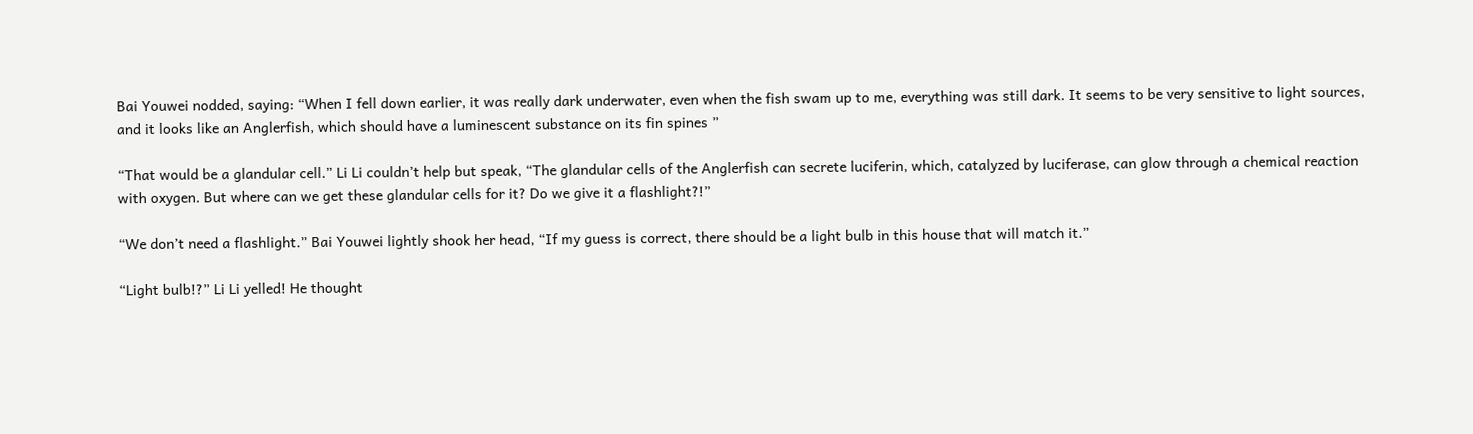Bai Youwei nodded, saying: “When I fell down earlier, it was really dark underwater, even when the fish swam up to me, everything was still dark. It seems to be very sensitive to light sources, and it looks like an Anglerfish, which should have a luminescent substance on its fin spines ”

“That would be a glandular cell.” Li Li couldn’t help but speak, “The glandular cells of the Anglerfish can secrete luciferin, which, catalyzed by luciferase, can glow through a chemical reaction with oxygen. But where can we get these glandular cells for it? Do we give it a flashlight?!”

“We don’t need a flashlight.” Bai Youwei lightly shook her head, “If my guess is correct, there should be a light bulb in this house that will match it.”

“Light bulb!?” Li Li yelled! He thought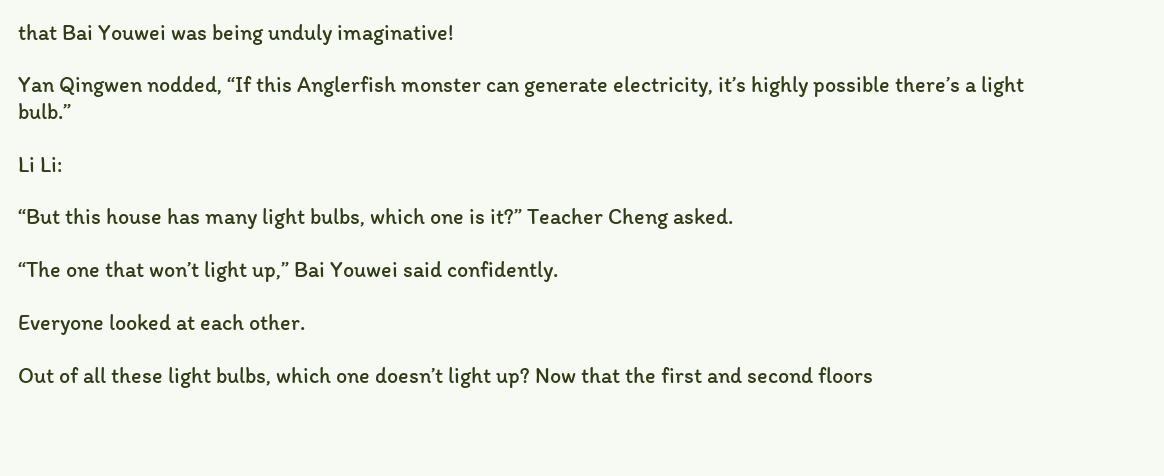that Bai Youwei was being unduly imaginative!

Yan Qingwen nodded, “If this Anglerfish monster can generate electricity, it’s highly possible there’s a light bulb.”

Li Li:

“But this house has many light bulbs, which one is it?” Teacher Cheng asked.

“The one that won’t light up,” Bai Youwei said confidently.

Everyone looked at each other.

Out of all these light bulbs, which one doesn’t light up? Now that the first and second floors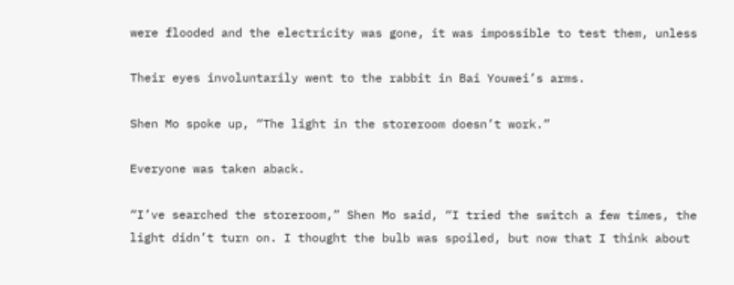were flooded and the electricity was gone, it was impossible to test them, unless

Their eyes involuntarily went to the rabbit in Bai Youwei’s arms.

Shen Mo spoke up, “The light in the storeroom doesn’t work.”

Everyone was taken aback.

“I’ve searched the storeroom,” Shen Mo said, “I tried the switch a few times, the light didn’t turn on. I thought the bulb was spoiled, but now that I think about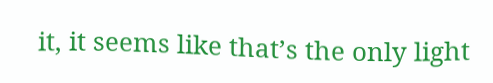it, it seems like that’s the only light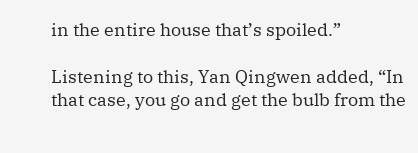in the entire house that’s spoiled.”

Listening to this, Yan Qingwen added, “In that case, you go and get the bulb from the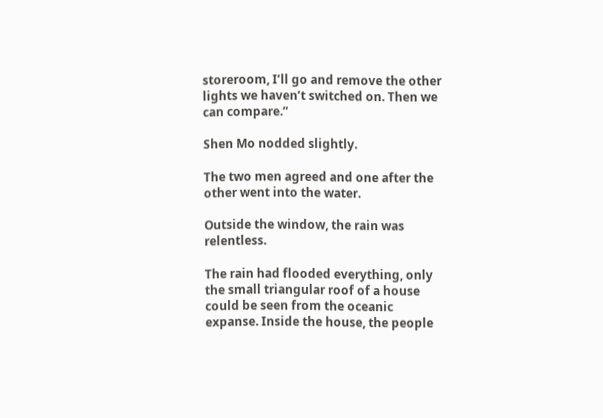storeroom, I’ll go and remove the other lights we haven’t switched on. Then we can compare.”

Shen Mo nodded slightly.

The two men agreed and one after the other went into the water.

Outside the window, the rain was relentless.

The rain had flooded everything, only the small triangular roof of a house could be seen from the oceanic expanse. Inside the house, the people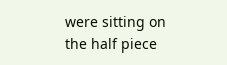were sitting on the half piece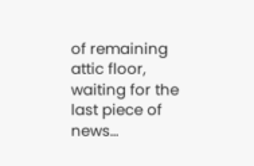of remaining attic floor, waiting for the last piece of news…